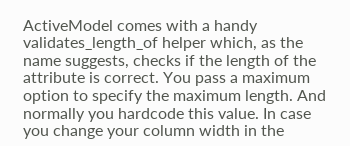ActiveModel comes with a handy validates_length_of helper which, as the name suggests, checks if the length of the attribute is correct. You pass a maximum option to specify the maximum length. And normally you hardcode this value. In case you change your column width in the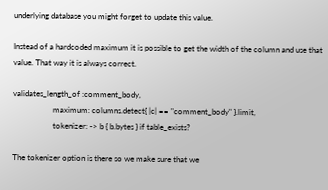underlying database you might forget to update this value.

Instead of a hardcoded maximum it is possible to get the width of the column and use that value. That way it is always correct.

validates_length_of :comment_body,
                    maximum: columns.detect{ |c| == "comment_body" }.limit,
                    tokenizer: -> b { b.bytes } if table_exists?

The tokenizer option is there so we make sure that we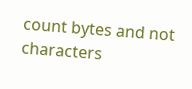count bytes and not characters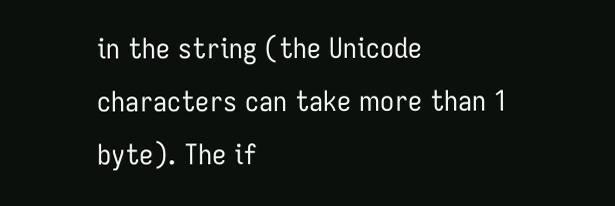in the string (the Unicode characters can take more than 1 byte). The if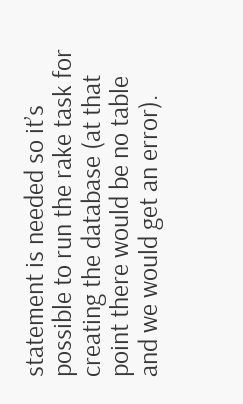statement is needed so it’s possible to run the rake task for creating the database (at that point there would be no table and we would get an error).